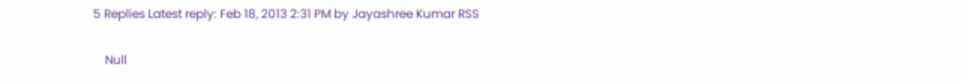5 Replies Latest reply: Feb 18, 2013 2:31 PM by Jayashree Kumar RSS

    Null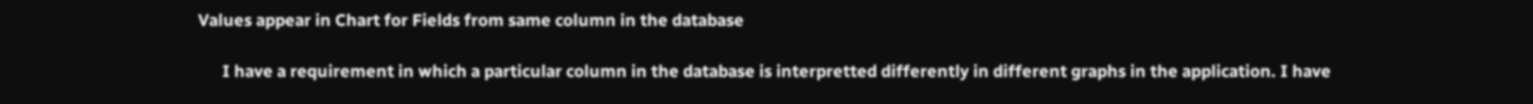Values appear in Chart for Fields from same column in the database

      I have a requirement in which a particular column in the database is interpretted differently in different graphs in the application. I have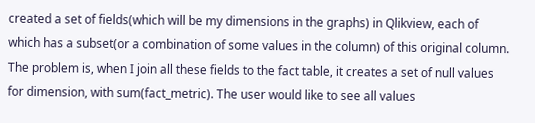created a set of fields(which will be my dimensions in the graphs) in Qlikview, each of which has a subset(or a combination of some values in the column) of this original column. The problem is, when I join all these fields to the fact table, it creates a set of null values for dimension, with sum(fact_metric). The user would like to see all values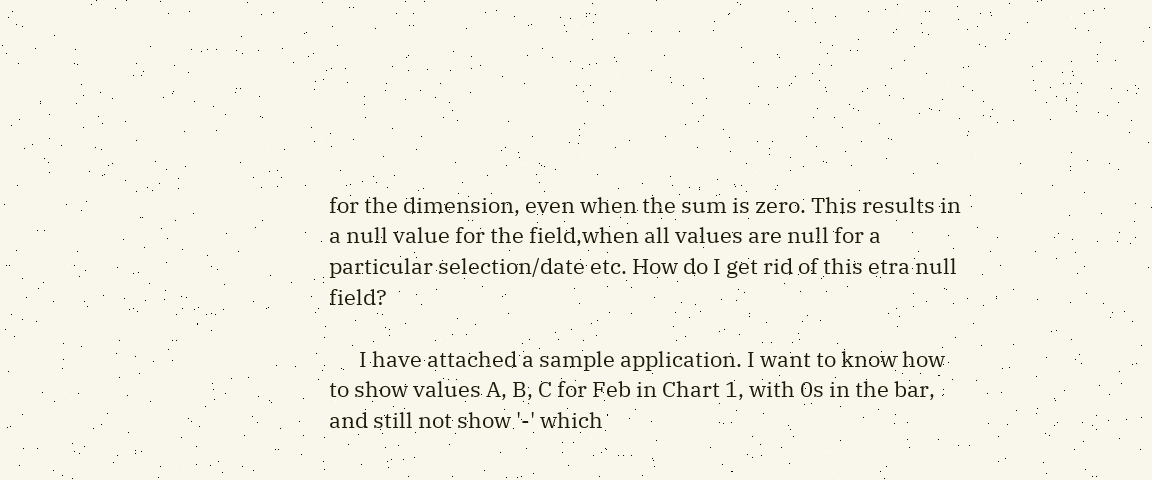for the dimension, even when the sum is zero. This results in a null value for the field,when all values are null for a particular selection/date etc. How do I get rid of this etra null field?

      I have attached a sample application. I want to know how to show values A, B, C for Feb in Chart 1, with 0s in the bar, and still not show '-' which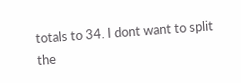totals to 34. I dont want to split the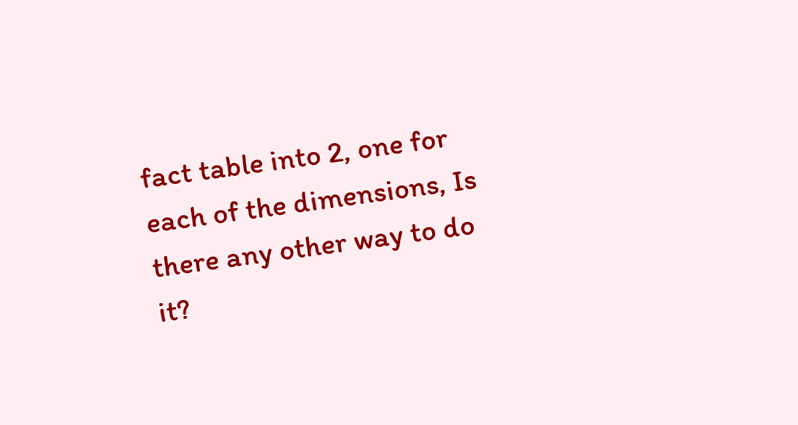fact table into 2, one for each of the dimensions, Is there any other way to do it?